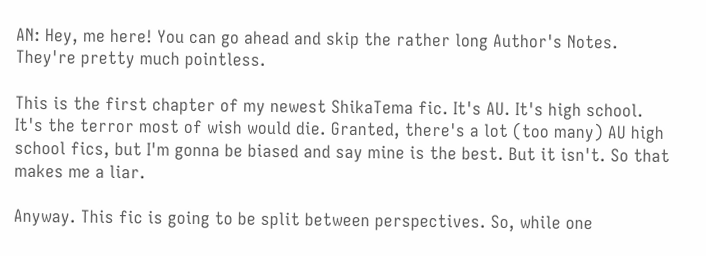AN: Hey, me here! You can go ahead and skip the rather long Author's Notes. They're pretty much pointless.

This is the first chapter of my newest ShikaTema fic. It's AU. It's high school. It's the terror most of wish would die. Granted, there's a lot (too many) AU high school fics, but I'm gonna be biased and say mine is the best. But it isn't. So that makes me a liar.

Anyway. This fic is going to be split between perspectives. So, while one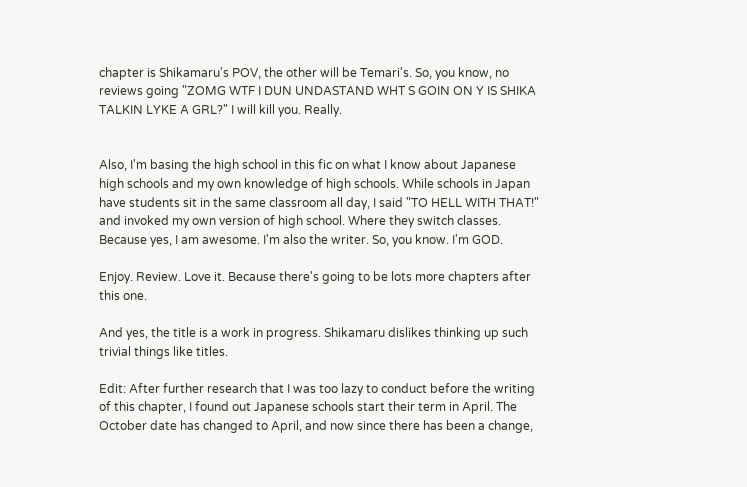chapter is Shikamaru's POV, the other will be Temari's. So, you know, no reviews going "ZOMG WTF I DUN UNDASTAND WHT S GOIN ON Y IS SHIKA TALKIN LYKE A GRL?" I will kill you. Really.


Also, I'm basing the high school in this fic on what I know about Japanese high schools and my own knowledge of high schools. While schools in Japan have students sit in the same classroom all day, I said "TO HELL WITH THAT!" and invoked my own version of high school. Where they switch classes. Because yes, I am awesome. I'm also the writer. So, you know. I'm GOD.

Enjoy. Review. Love it. Because there's going to be lots more chapters after this one.

And yes, the title is a work in progress. Shikamaru dislikes thinking up such trivial things like titles.

Edit: After further research that I was too lazy to conduct before the writing of this chapter, I found out Japanese schools start their term in April. The October date has changed to April, and now since there has been a change,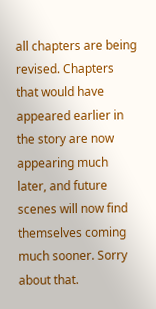all chapters are being revised. Chapters that would have appeared earlier in the story are now appearing much later, and future scenes will now find themselves coming much sooner. Sorry about that.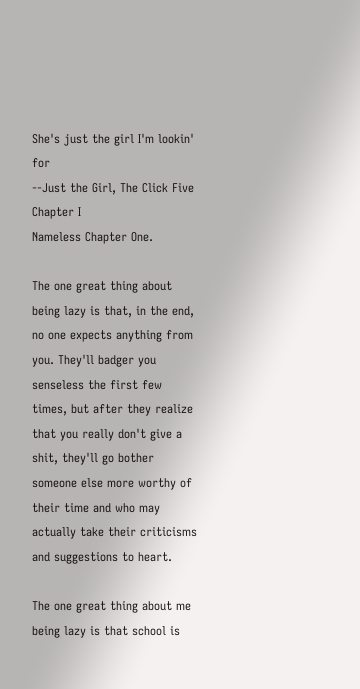She's just the girl I'm lookin' for
--Just the Girl, The Click Five
Chapter I
Nameless Chapter One.

The one great thing about being lazy is that, in the end, no one expects anything from you. They'll badger you senseless the first few times, but after they realize that you really don't give a shit, they'll go bother someone else more worthy of their time and who may actually take their criticisms and suggestions to heart.

The one great thing about me being lazy is that school is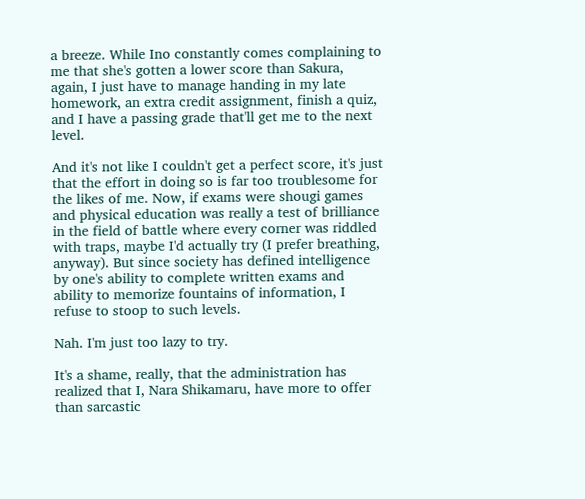a breeze. While Ino constantly comes complaining to me that she's gotten a lower score than Sakura, again, I just have to manage handing in my late homework, an extra credit assignment, finish a quiz, and I have a passing grade that'll get me to the next level.

And it's not like I couldn't get a perfect score, it's just that the effort in doing so is far too troublesome for the likes of me. Now, if exams were shougi games and physical education was really a test of brilliance in the field of battle where every corner was riddled with traps, maybe I'd actually try (I prefer breathing, anyway). But since society has defined intelligence by one's ability to complete written exams and ability to memorize fountains of information, I refuse to stoop to such levels.

Nah. I'm just too lazy to try.

It's a shame, really, that the administration has realized that I, Nara Shikamaru, have more to offer than sarcastic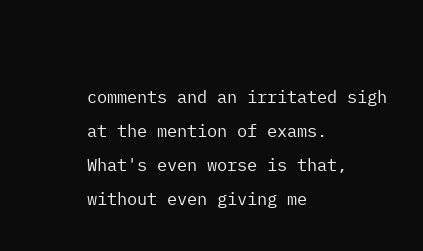comments and an irritated sigh at the mention of exams. What's even worse is that, without even giving me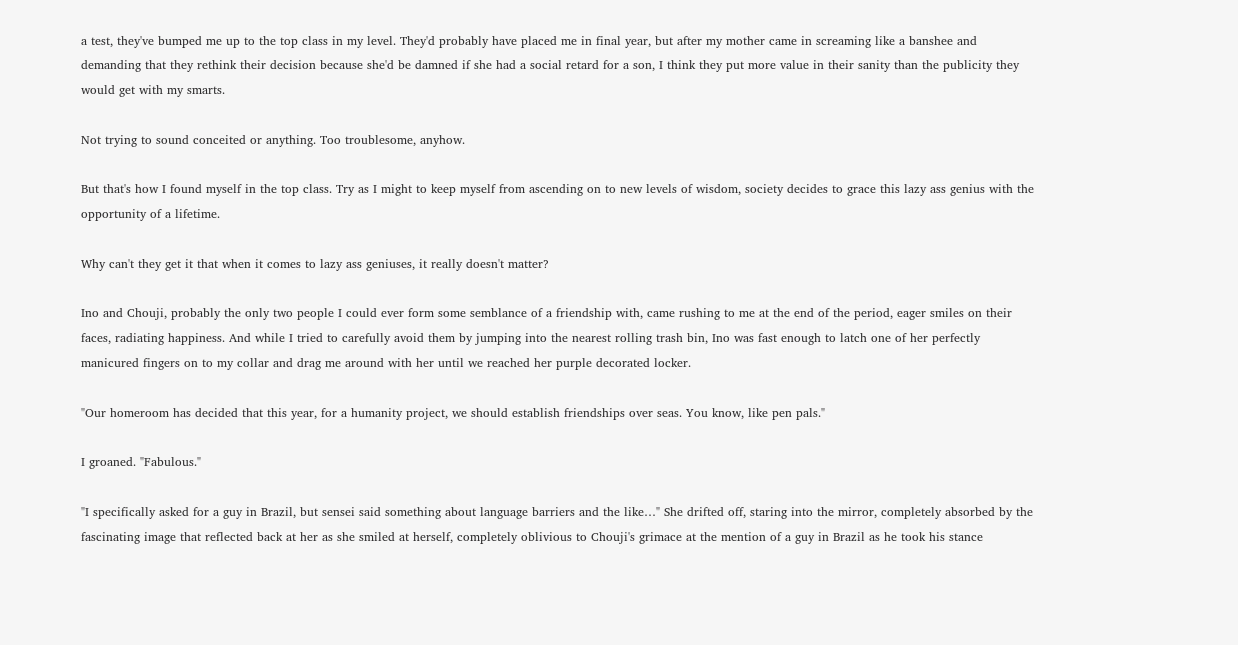a test, they've bumped me up to the top class in my level. They'd probably have placed me in final year, but after my mother came in screaming like a banshee and demanding that they rethink their decision because she'd be damned if she had a social retard for a son, I think they put more value in their sanity than the publicity they would get with my smarts.

Not trying to sound conceited or anything. Too troublesome, anyhow.

But that's how I found myself in the top class. Try as I might to keep myself from ascending on to new levels of wisdom, society decides to grace this lazy ass genius with the opportunity of a lifetime.

Why can't they get it that when it comes to lazy ass geniuses, it really doesn't matter?

Ino and Chouji, probably the only two people I could ever form some semblance of a friendship with, came rushing to me at the end of the period, eager smiles on their faces, radiating happiness. And while I tried to carefully avoid them by jumping into the nearest rolling trash bin, Ino was fast enough to latch one of her perfectly manicured fingers on to my collar and drag me around with her until we reached her purple decorated locker.

"Our homeroom has decided that this year, for a humanity project, we should establish friendships over seas. You know, like pen pals."

I groaned. "Fabulous."

"I specifically asked for a guy in Brazil, but sensei said something about language barriers and the like…" She drifted off, staring into the mirror, completely absorbed by the fascinating image that reflected back at her as she smiled at herself, completely oblivious to Chouji's grimace at the mention of a guy in Brazil as he took his stance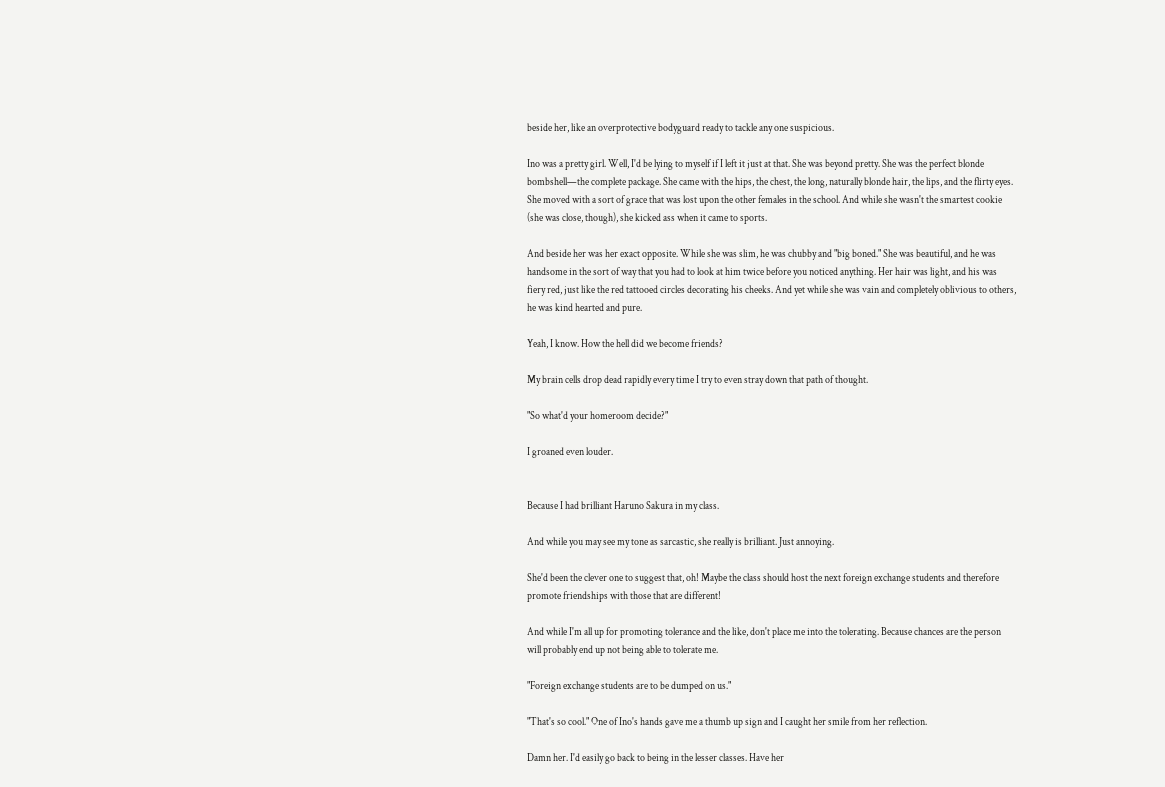beside her, like an overprotective bodyguard ready to tackle any one suspicious.

Ino was a pretty girl. Well, I'd be lying to myself if I left it just at that. She was beyond pretty. She was the perfect blonde bombshell—the complete package. She came with the hips, the chest, the long, naturally blonde hair, the lips, and the flirty eyes. She moved with a sort of grace that was lost upon the other females in the school. And while she wasn't the smartest cookie (she was close, though), she kicked ass when it came to sports.

And beside her was her exact opposite. While she was slim, he was chubby and "big boned." She was beautiful, and he was handsome in the sort of way that you had to look at him twice before you noticed anything. Her hair was light, and his was fiery red, just like the red tattooed circles decorating his cheeks. And yet while she was vain and completely oblivious to others, he was kind hearted and pure.

Yeah, I know. How the hell did we become friends?

My brain cells drop dead rapidly every time I try to even stray down that path of thought.

"So what'd your homeroom decide?"

I groaned even louder.


Because I had brilliant Haruno Sakura in my class.

And while you may see my tone as sarcastic, she really is brilliant. Just annoying.

She'd been the clever one to suggest that, oh! Maybe the class should host the next foreign exchange students and therefore promote friendships with those that are different!

And while I'm all up for promoting tolerance and the like, don't place me into the tolerating. Because chances are the person will probably end up not being able to tolerate me.

"Foreign exchange students are to be dumped on us."

"That's so cool." One of Ino's hands gave me a thumb up sign and I caught her smile from her reflection.

Damn her. I'd easily go back to being in the lesser classes. Have her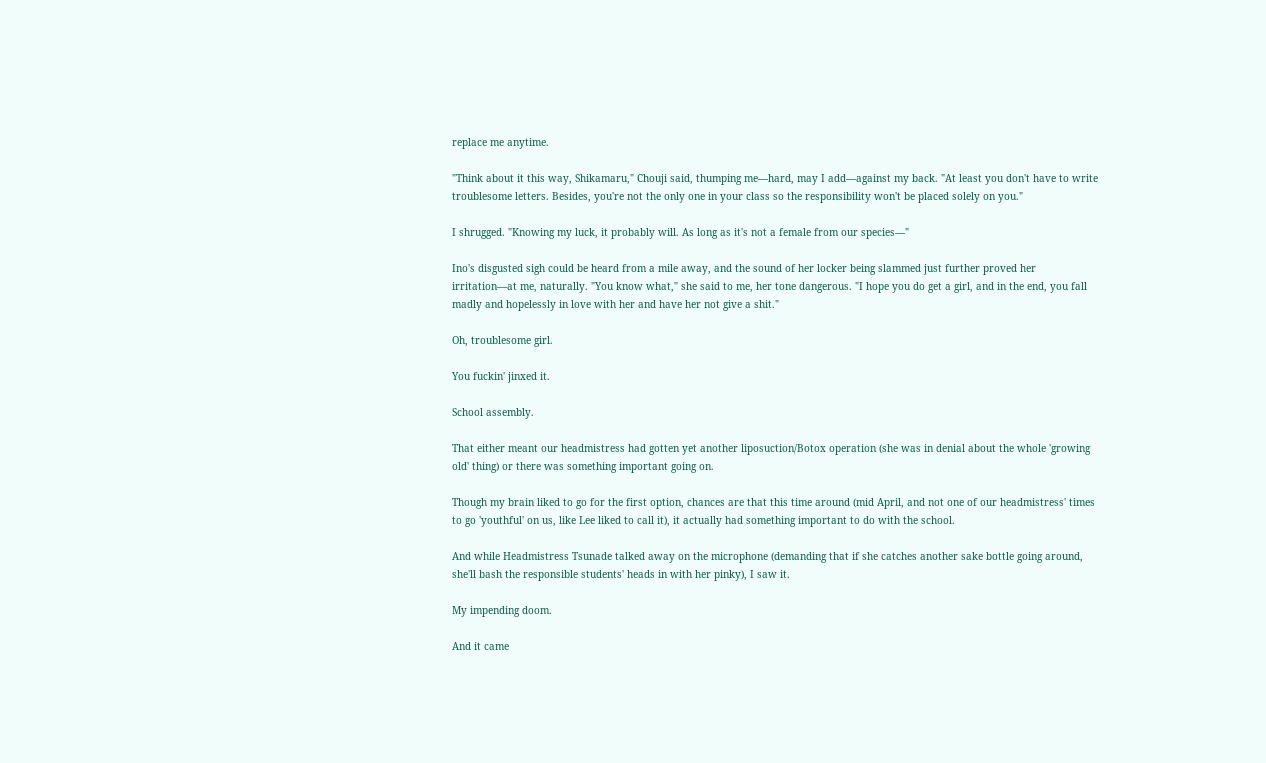replace me anytime.

"Think about it this way, Shikamaru," Chouji said, thumping me—hard, may I add—against my back. "At least you don't have to write troublesome letters. Besides, you're not the only one in your class so the responsibility won't be placed solely on you."

I shrugged. "Knowing my luck, it probably will. As long as it's not a female from our species—"

Ino's disgusted sigh could be heard from a mile away, and the sound of her locker being slammed just further proved her irritation—at me, naturally. "You know what," she said to me, her tone dangerous. "I hope you do get a girl, and in the end, you fall madly and hopelessly in love with her and have her not give a shit."

Oh, troublesome girl.

You fuckin' jinxed it.

School assembly.

That either meant our headmistress had gotten yet another liposuction/Botox operation (she was in denial about the whole 'growing old' thing) or there was something important going on.

Though my brain liked to go for the first option, chances are that this time around (mid April, and not one of our headmistress' times to go 'youthful' on us, like Lee liked to call it), it actually had something important to do with the school.

And while Headmistress Tsunade talked away on the microphone (demanding that if she catches another sake bottle going around, she'll bash the responsible students' heads in with her pinky), I saw it.

My impending doom.

And it came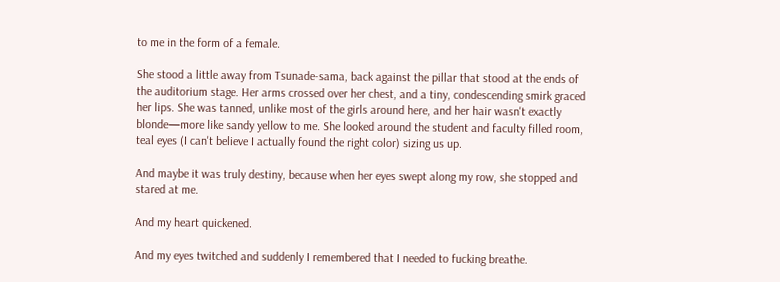to me in the form of a female.

She stood a little away from Tsunade-sama, back against the pillar that stood at the ends of the auditorium stage. Her arms crossed over her chest, and a tiny, condescending smirk graced her lips. She was tanned, unlike most of the girls around here, and her hair wasn't exactly blonde—more like sandy yellow to me. She looked around the student and faculty filled room, teal eyes (I can't believe I actually found the right color) sizing us up.

And maybe it was truly destiny, because when her eyes swept along my row, she stopped and stared at me.

And my heart quickened.

And my eyes twitched and suddenly I remembered that I needed to fucking breathe.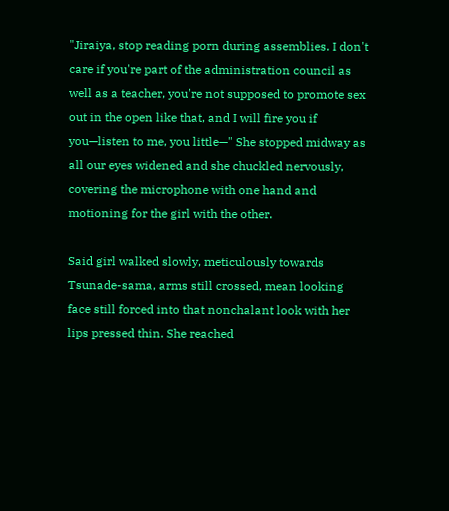"Jiraiya, stop reading porn during assemblies. I don't care if you're part of the administration council as well as a teacher, you're not supposed to promote sex out in the open like that, and I will fire you if you—listen to me, you little—" She stopped midway as all our eyes widened and she chuckled nervously, covering the microphone with one hand and motioning for the girl with the other.

Said girl walked slowly, meticulously towards Tsunade-sama, arms still crossed, mean looking face still forced into that nonchalant look with her lips pressed thin. She reached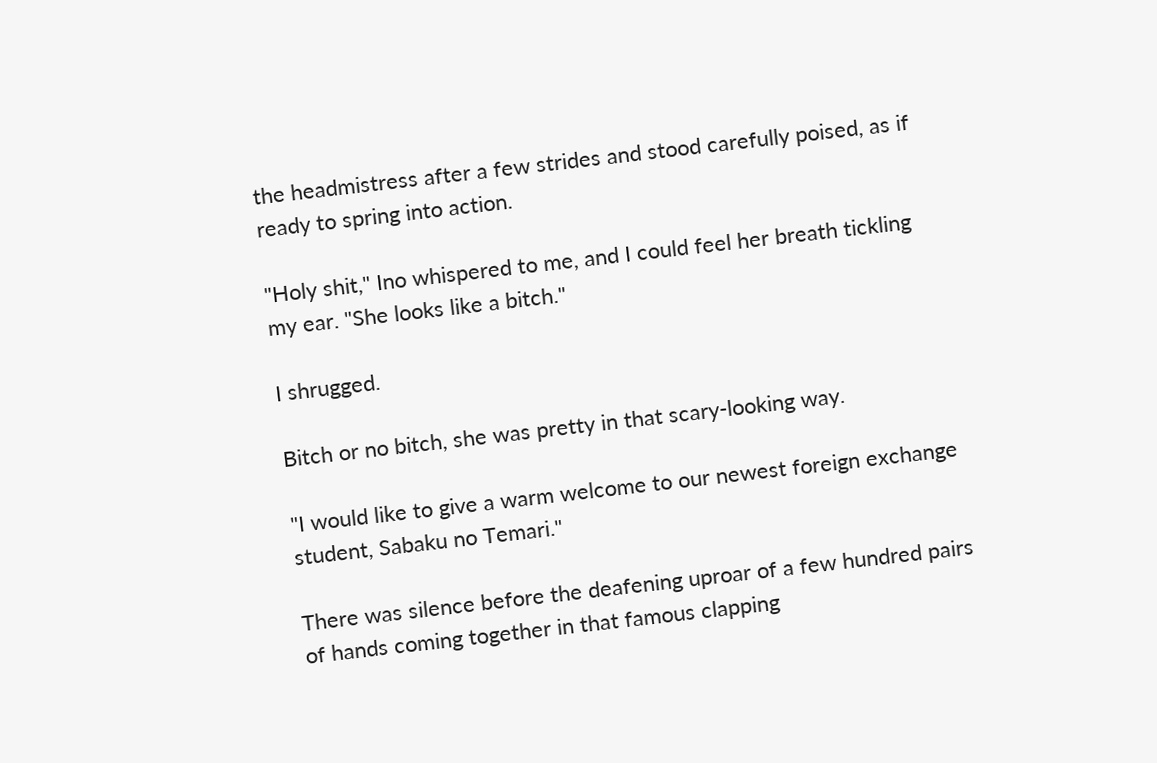the headmistress after a few strides and stood carefully poised, as if ready to spring into action.

"Holy shit," Ino whispered to me, and I could feel her breath tickling my ear. "She looks like a bitch."

I shrugged.

Bitch or no bitch, she was pretty in that scary-looking way.

"I would like to give a warm welcome to our newest foreign exchange student, Sabaku no Temari."

There was silence before the deafening uproar of a few hundred pairs of hands coming together in that famous clapping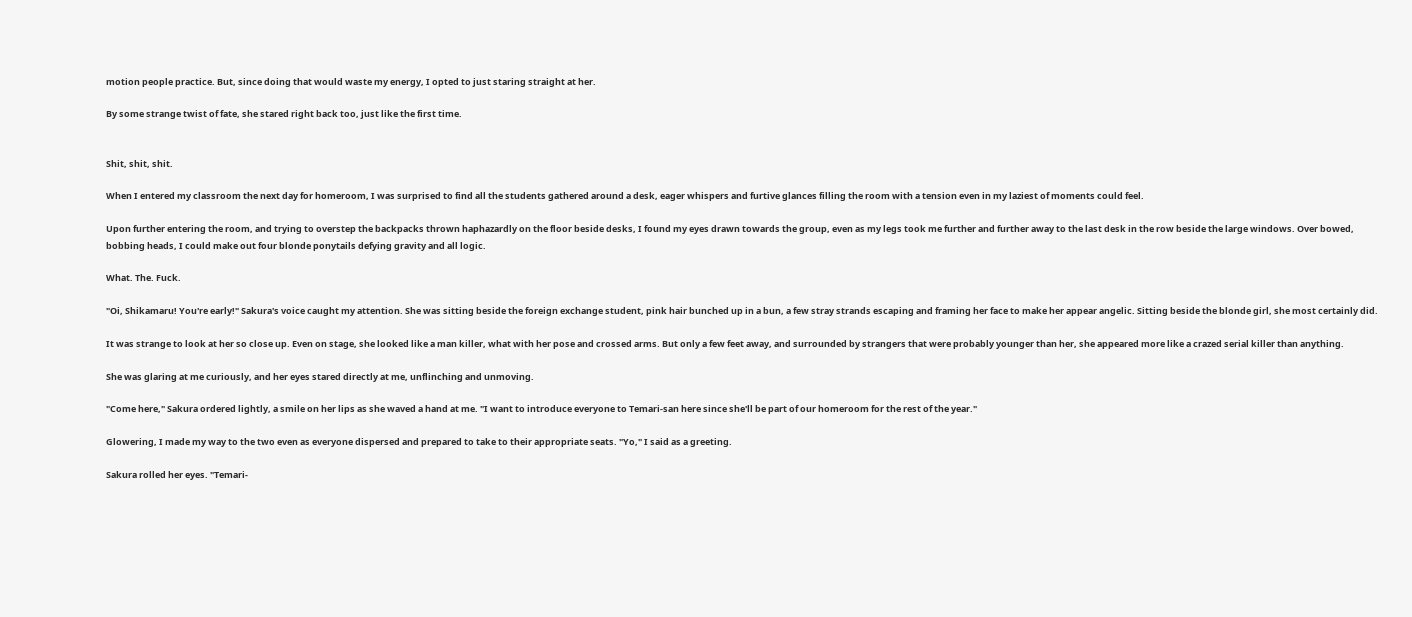motion people practice. But, since doing that would waste my energy, I opted to just staring straight at her.

By some strange twist of fate, she stared right back too, just like the first time.


Shit, shit, shit.

When I entered my classroom the next day for homeroom, I was surprised to find all the students gathered around a desk, eager whispers and furtive glances filling the room with a tension even in my laziest of moments could feel.

Upon further entering the room, and trying to overstep the backpacks thrown haphazardly on the floor beside desks, I found my eyes drawn towards the group, even as my legs took me further and further away to the last desk in the row beside the large windows. Over bowed, bobbing heads, I could make out four blonde ponytails defying gravity and all logic.

What. The. Fuck.

"Oi, Shikamaru! You're early!" Sakura's voice caught my attention. She was sitting beside the foreign exchange student, pink hair bunched up in a bun, a few stray strands escaping and framing her face to make her appear angelic. Sitting beside the blonde girl, she most certainly did.

It was strange to look at her so close up. Even on stage, she looked like a man killer, what with her pose and crossed arms. But only a few feet away, and surrounded by strangers that were probably younger than her, she appeared more like a crazed serial killer than anything.

She was glaring at me curiously, and her eyes stared directly at me, unflinching and unmoving.

"Come here," Sakura ordered lightly, a smile on her lips as she waved a hand at me. "I want to introduce everyone to Temari-san here since she'll be part of our homeroom for the rest of the year."

Glowering, I made my way to the two even as everyone dispersed and prepared to take to their appropriate seats. "Yo," I said as a greeting.

Sakura rolled her eyes. "Temari-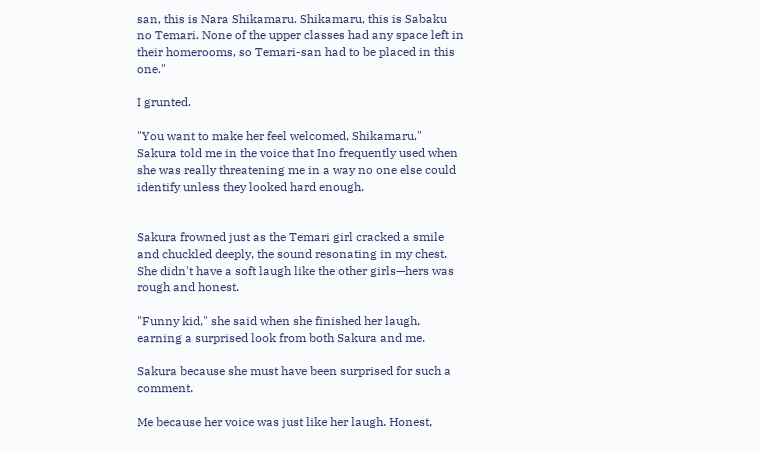san, this is Nara Shikamaru. Shikamaru, this is Sabaku no Temari. None of the upper classes had any space left in their homerooms, so Temari-san had to be placed in this one."

I grunted.

"You want to make her feel welcomed, Shikamaru," Sakura told me in the voice that Ino frequently used when she was really threatening me in a way no one else could identify unless they looked hard enough.


Sakura frowned just as the Temari girl cracked a smile and chuckled deeply, the sound resonating in my chest. She didn't have a soft laugh like the other girls—hers was rough and honest.

"Funny kid," she said when she finished her laugh, earning a surprised look from both Sakura and me.

Sakura because she must have been surprised for such a comment.

Me because her voice was just like her laugh. Honest,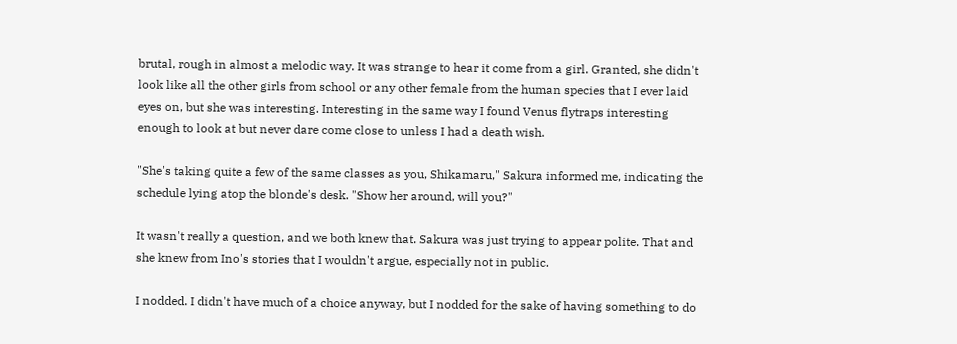brutal, rough in almost a melodic way. It was strange to hear it come from a girl. Granted, she didn't look like all the other girls from school or any other female from the human species that I ever laid eyes on, but she was interesting. Interesting in the same way I found Venus flytraps interesting enough to look at but never dare come close to unless I had a death wish.

"She's taking quite a few of the same classes as you, Shikamaru," Sakura informed me, indicating the schedule lying atop the blonde's desk. "Show her around, will you?"

It wasn't really a question, and we both knew that. Sakura was just trying to appear polite. That and she knew from Ino's stories that I wouldn't argue, especially not in public.

I nodded. I didn't have much of a choice anyway, but I nodded for the sake of having something to do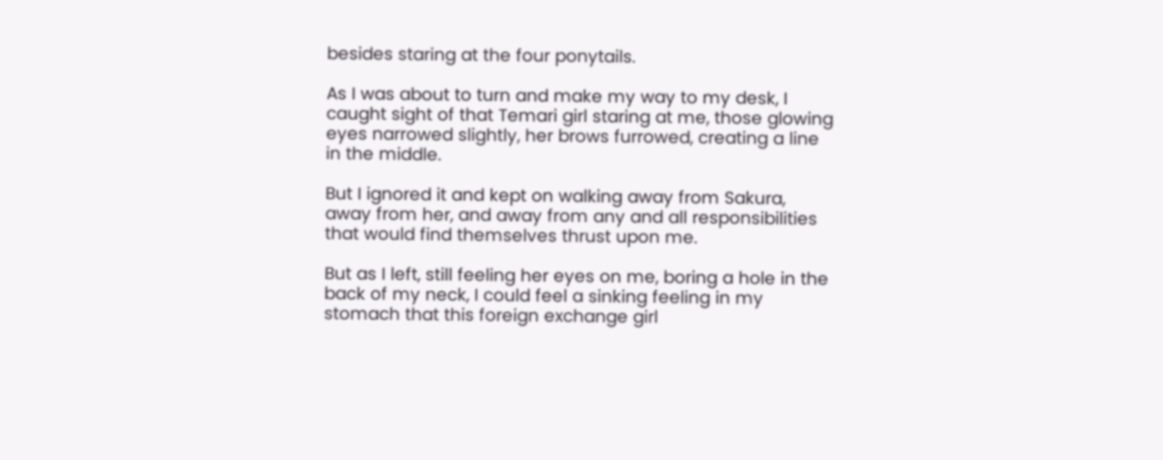besides staring at the four ponytails.

As I was about to turn and make my way to my desk, I caught sight of that Temari girl staring at me, those glowing eyes narrowed slightly, her brows furrowed, creating a line in the middle.

But I ignored it and kept on walking away from Sakura, away from her, and away from any and all responsibilities that would find themselves thrust upon me.

But as I left, still feeling her eyes on me, boring a hole in the back of my neck, I could feel a sinking feeling in my stomach that this foreign exchange girl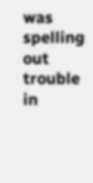was spelling out trouble in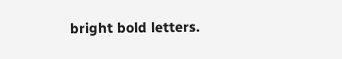bright bold letters.